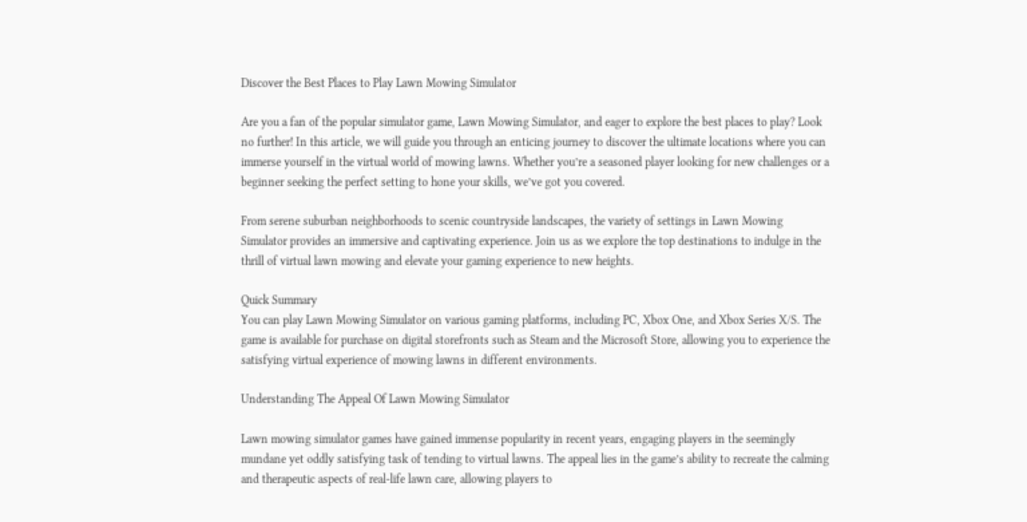Discover the Best Places to Play Lawn Mowing Simulator

Are you a fan of the popular simulator game, Lawn Mowing Simulator, and eager to explore the best places to play? Look no further! In this article, we will guide you through an enticing journey to discover the ultimate locations where you can immerse yourself in the virtual world of mowing lawns. Whether you’re a seasoned player looking for new challenges or a beginner seeking the perfect setting to hone your skills, we’ve got you covered.

From serene suburban neighborhoods to scenic countryside landscapes, the variety of settings in Lawn Mowing Simulator provides an immersive and captivating experience. Join us as we explore the top destinations to indulge in the thrill of virtual lawn mowing and elevate your gaming experience to new heights.

Quick Summary
You can play Lawn Mowing Simulator on various gaming platforms, including PC, Xbox One, and Xbox Series X/S. The game is available for purchase on digital storefronts such as Steam and the Microsoft Store, allowing you to experience the satisfying virtual experience of mowing lawns in different environments.

Understanding The Appeal Of Lawn Mowing Simulator

Lawn mowing simulator games have gained immense popularity in recent years, engaging players in the seemingly mundane yet oddly satisfying task of tending to virtual lawns. The appeal lies in the game’s ability to recreate the calming and therapeutic aspects of real-life lawn care, allowing players to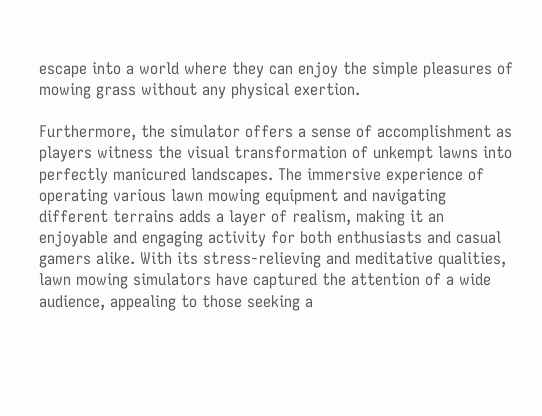escape into a world where they can enjoy the simple pleasures of mowing grass without any physical exertion.

Furthermore, the simulator offers a sense of accomplishment as players witness the visual transformation of unkempt lawns into perfectly manicured landscapes. The immersive experience of operating various lawn mowing equipment and navigating different terrains adds a layer of realism, making it an enjoyable and engaging activity for both enthusiasts and casual gamers alike. With its stress-relieving and meditative qualities, lawn mowing simulators have captured the attention of a wide audience, appealing to those seeking a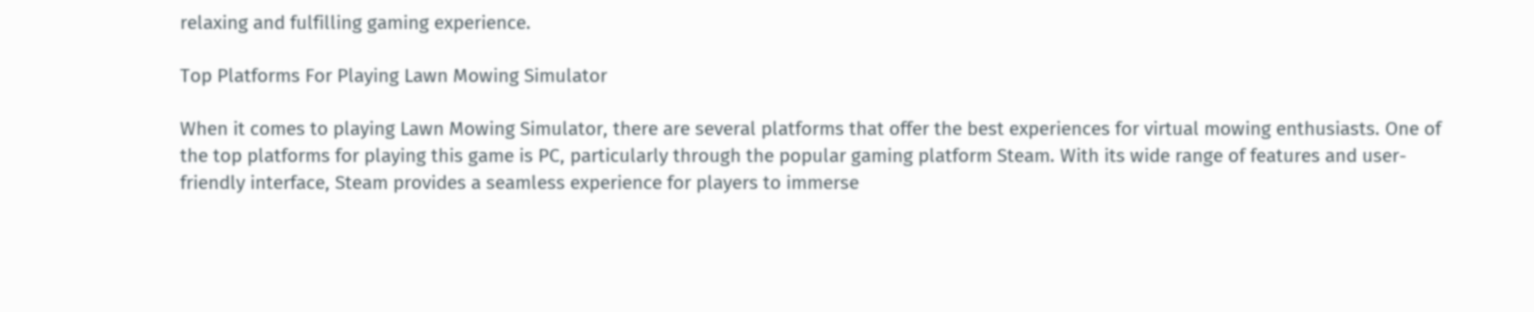relaxing and fulfilling gaming experience.

Top Platforms For Playing Lawn Mowing Simulator

When it comes to playing Lawn Mowing Simulator, there are several platforms that offer the best experiences for virtual mowing enthusiasts. One of the top platforms for playing this game is PC, particularly through the popular gaming platform Steam. With its wide range of features and user-friendly interface, Steam provides a seamless experience for players to immerse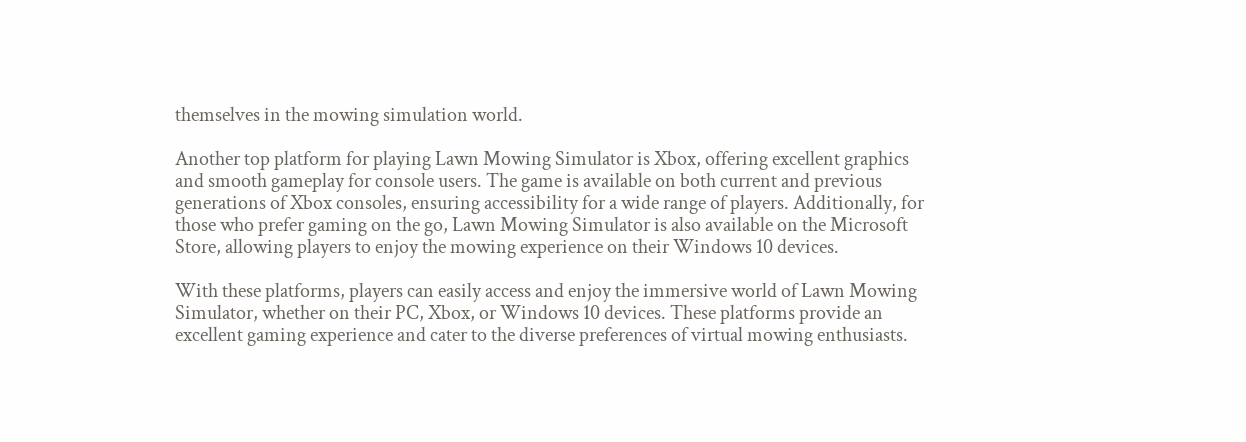themselves in the mowing simulation world.

Another top platform for playing Lawn Mowing Simulator is Xbox, offering excellent graphics and smooth gameplay for console users. The game is available on both current and previous generations of Xbox consoles, ensuring accessibility for a wide range of players. Additionally, for those who prefer gaming on the go, Lawn Mowing Simulator is also available on the Microsoft Store, allowing players to enjoy the mowing experience on their Windows 10 devices.

With these platforms, players can easily access and enjoy the immersive world of Lawn Mowing Simulator, whether on their PC, Xbox, or Windows 10 devices. These platforms provide an excellent gaming experience and cater to the diverse preferences of virtual mowing enthusiasts.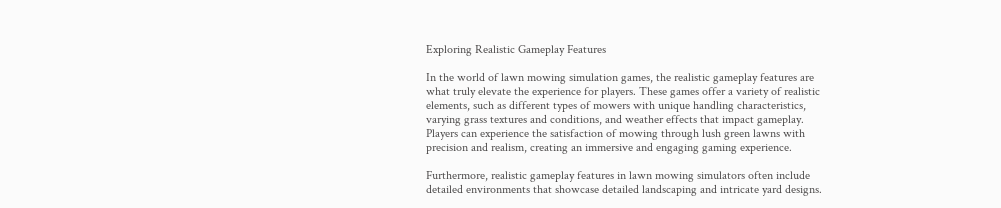Exploring Realistic Gameplay Features

In the world of lawn mowing simulation games, the realistic gameplay features are what truly elevate the experience for players. These games offer a variety of realistic elements, such as different types of mowers with unique handling characteristics, varying grass textures and conditions, and weather effects that impact gameplay. Players can experience the satisfaction of mowing through lush green lawns with precision and realism, creating an immersive and engaging gaming experience.

Furthermore, realistic gameplay features in lawn mowing simulators often include detailed environments that showcase detailed landscaping and intricate yard designs.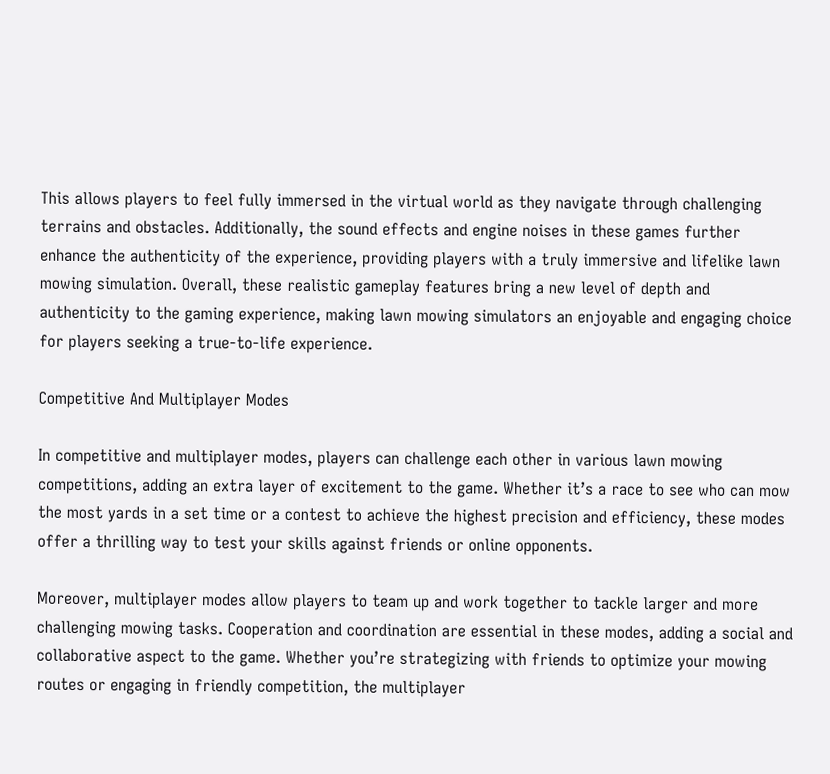This allows players to feel fully immersed in the virtual world as they navigate through challenging terrains and obstacles. Additionally, the sound effects and engine noises in these games further enhance the authenticity of the experience, providing players with a truly immersive and lifelike lawn mowing simulation. Overall, these realistic gameplay features bring a new level of depth and authenticity to the gaming experience, making lawn mowing simulators an enjoyable and engaging choice for players seeking a true-to-life experience.

Competitive And Multiplayer Modes

In competitive and multiplayer modes, players can challenge each other in various lawn mowing competitions, adding an extra layer of excitement to the game. Whether it’s a race to see who can mow the most yards in a set time or a contest to achieve the highest precision and efficiency, these modes offer a thrilling way to test your skills against friends or online opponents.

Moreover, multiplayer modes allow players to team up and work together to tackle larger and more challenging mowing tasks. Cooperation and coordination are essential in these modes, adding a social and collaborative aspect to the game. Whether you’re strategizing with friends to optimize your mowing routes or engaging in friendly competition, the multiplayer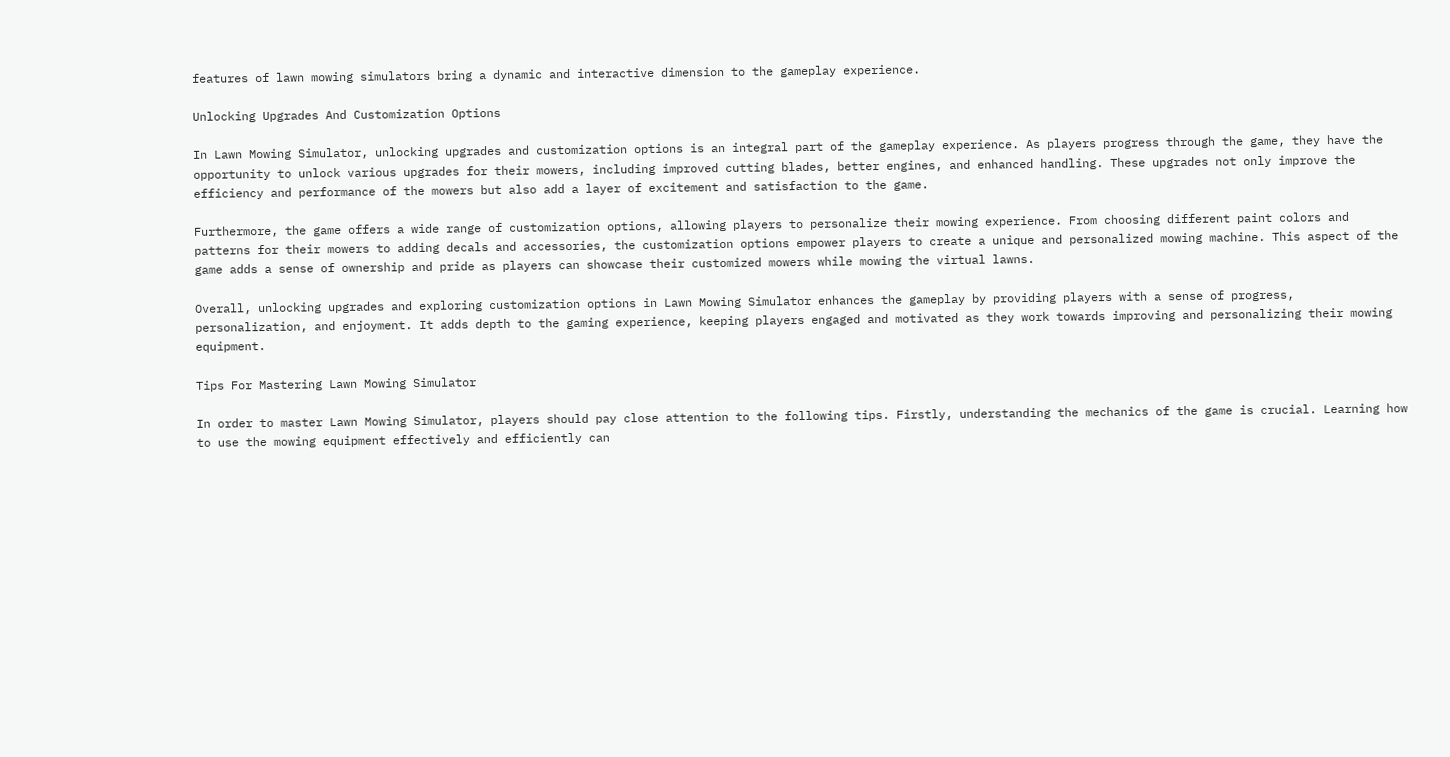features of lawn mowing simulators bring a dynamic and interactive dimension to the gameplay experience.

Unlocking Upgrades And Customization Options

In Lawn Mowing Simulator, unlocking upgrades and customization options is an integral part of the gameplay experience. As players progress through the game, they have the opportunity to unlock various upgrades for their mowers, including improved cutting blades, better engines, and enhanced handling. These upgrades not only improve the efficiency and performance of the mowers but also add a layer of excitement and satisfaction to the game.

Furthermore, the game offers a wide range of customization options, allowing players to personalize their mowing experience. From choosing different paint colors and patterns for their mowers to adding decals and accessories, the customization options empower players to create a unique and personalized mowing machine. This aspect of the game adds a sense of ownership and pride as players can showcase their customized mowers while mowing the virtual lawns.

Overall, unlocking upgrades and exploring customization options in Lawn Mowing Simulator enhances the gameplay by providing players with a sense of progress, personalization, and enjoyment. It adds depth to the gaming experience, keeping players engaged and motivated as they work towards improving and personalizing their mowing equipment.

Tips For Mastering Lawn Mowing Simulator

In order to master Lawn Mowing Simulator, players should pay close attention to the following tips. Firstly, understanding the mechanics of the game is crucial. Learning how to use the mowing equipment effectively and efficiently can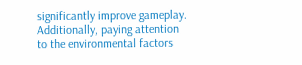significantly improve gameplay. Additionally, paying attention to the environmental factors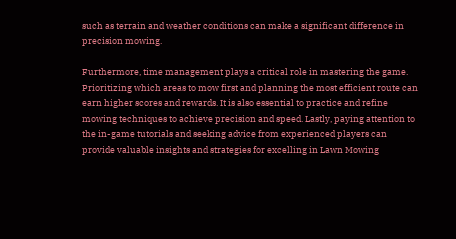such as terrain and weather conditions can make a significant difference in precision mowing.

Furthermore, time management plays a critical role in mastering the game. Prioritizing which areas to mow first and planning the most efficient route can earn higher scores and rewards. It is also essential to practice and refine mowing techniques to achieve precision and speed. Lastly, paying attention to the in-game tutorials and seeking advice from experienced players can provide valuable insights and strategies for excelling in Lawn Mowing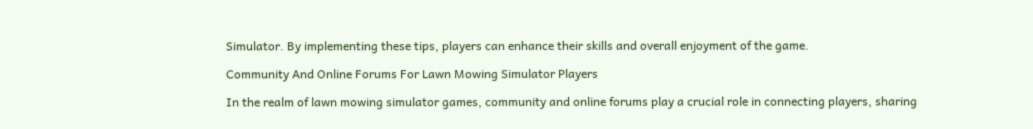Simulator. By implementing these tips, players can enhance their skills and overall enjoyment of the game.

Community And Online Forums For Lawn Mowing Simulator Players

In the realm of lawn mowing simulator games, community and online forums play a crucial role in connecting players, sharing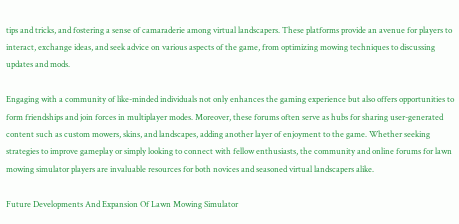tips and tricks, and fostering a sense of camaraderie among virtual landscapers. These platforms provide an avenue for players to interact, exchange ideas, and seek advice on various aspects of the game, from optimizing mowing techniques to discussing updates and mods.

Engaging with a community of like-minded individuals not only enhances the gaming experience but also offers opportunities to form friendships and join forces in multiplayer modes. Moreover, these forums often serve as hubs for sharing user-generated content such as custom mowers, skins, and landscapes, adding another layer of enjoyment to the game. Whether seeking strategies to improve gameplay or simply looking to connect with fellow enthusiasts, the community and online forums for lawn mowing simulator players are invaluable resources for both novices and seasoned virtual landscapers alike.

Future Developments And Expansion Of Lawn Mowing Simulator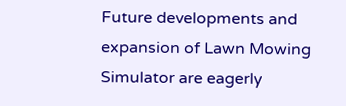Future developments and expansion of Lawn Mowing Simulator are eagerly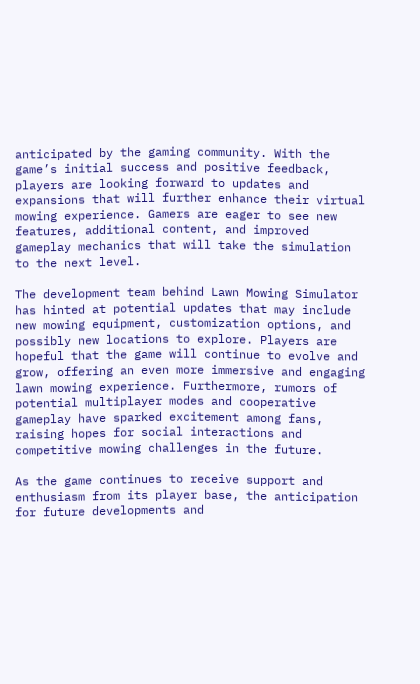anticipated by the gaming community. With the game’s initial success and positive feedback, players are looking forward to updates and expansions that will further enhance their virtual mowing experience. Gamers are eager to see new features, additional content, and improved gameplay mechanics that will take the simulation to the next level.

The development team behind Lawn Mowing Simulator has hinted at potential updates that may include new mowing equipment, customization options, and possibly new locations to explore. Players are hopeful that the game will continue to evolve and grow, offering an even more immersive and engaging lawn mowing experience. Furthermore, rumors of potential multiplayer modes and cooperative gameplay have sparked excitement among fans, raising hopes for social interactions and competitive mowing challenges in the future.

As the game continues to receive support and enthusiasm from its player base, the anticipation for future developments and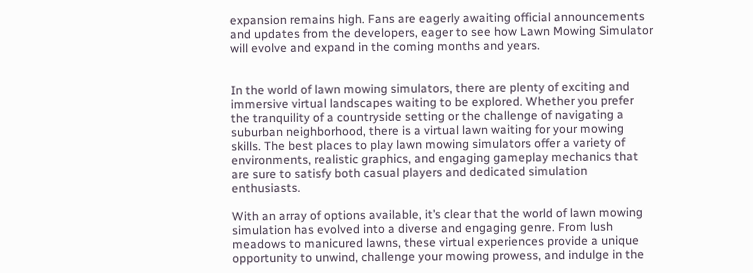expansion remains high. Fans are eagerly awaiting official announcements and updates from the developers, eager to see how Lawn Mowing Simulator will evolve and expand in the coming months and years.


In the world of lawn mowing simulators, there are plenty of exciting and immersive virtual landscapes waiting to be explored. Whether you prefer the tranquility of a countryside setting or the challenge of navigating a suburban neighborhood, there is a virtual lawn waiting for your mowing skills. The best places to play lawn mowing simulators offer a variety of environments, realistic graphics, and engaging gameplay mechanics that are sure to satisfy both casual players and dedicated simulation enthusiasts.

With an array of options available, it’s clear that the world of lawn mowing simulation has evolved into a diverse and engaging genre. From lush meadows to manicured lawns, these virtual experiences provide a unique opportunity to unwind, challenge your mowing prowess, and indulge in the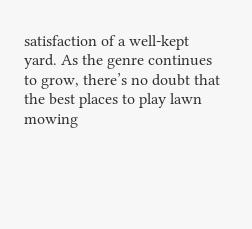satisfaction of a well-kept yard. As the genre continues to grow, there’s no doubt that the best places to play lawn mowing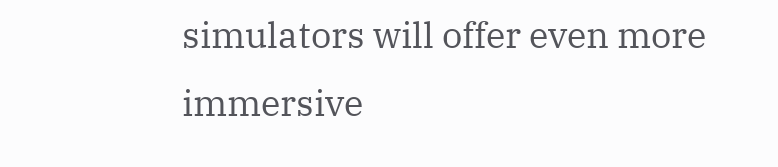simulators will offer even more immersive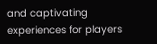and captivating experiences for players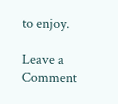to enjoy.

Leave a Comment